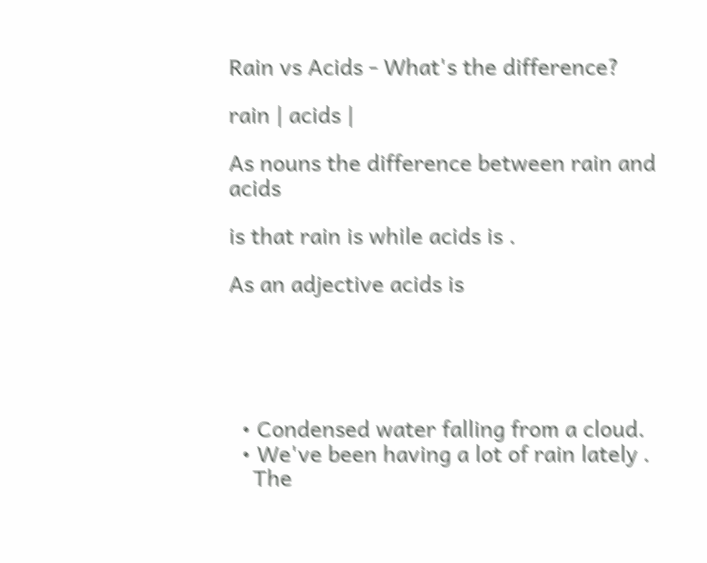Rain vs Acids - What's the difference?

rain | acids |

As nouns the difference between rain and acids

is that rain is while acids is .

As an adjective acids is





  • Condensed water falling from a cloud.
  • We've been having a lot of rain lately .
    The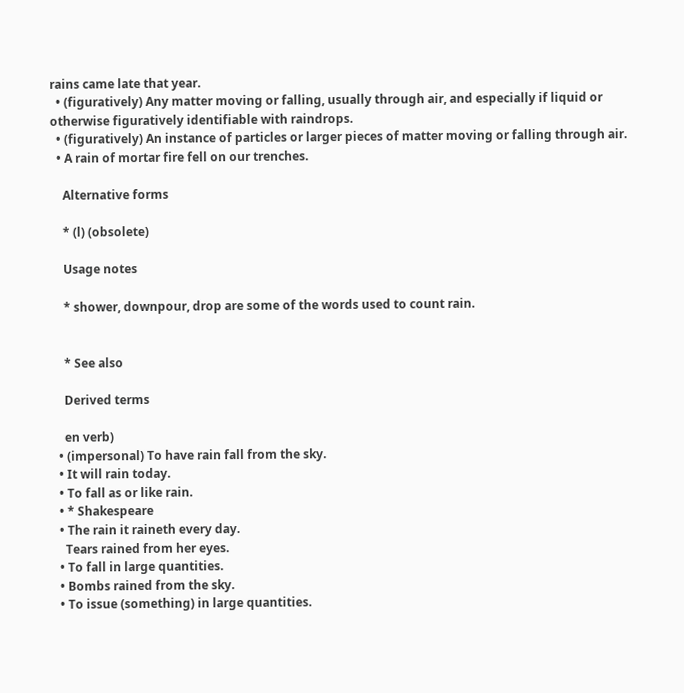rains came late that year.
  • (figuratively) Any matter moving or falling, usually through air, and especially if liquid or otherwise figuratively identifiable with raindrops.
  • (figuratively) An instance of particles or larger pieces of matter moving or falling through air.
  • A rain of mortar fire fell on our trenches.

    Alternative forms

    * (l) (obsolete)

    Usage notes

    * shower, downpour, drop are some of the words used to count rain.


    * See also

    Derived terms

    en verb)
  • (impersonal) To have rain fall from the sky.
  • It will rain today.
  • To fall as or like rain.
  • * Shakespeare
  • The rain it raineth every day.
    Tears rained from her eyes.
  • To fall in large quantities.
  • Bombs rained from the sky.
  • To issue (something) in large quantities.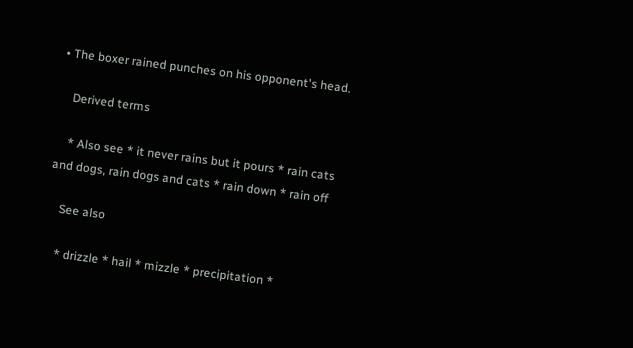• The boxer rained punches on his opponent's head.

    Derived terms

    * Also see * it never rains but it pours * rain cats and dogs, rain dogs and cats * rain down * rain off

    See also

    * drizzle * hail * mizzle * precipitation *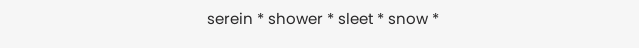serein * shower * sleet * snow *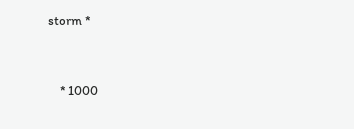storm *


    * 1000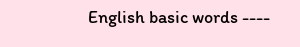English basic words ----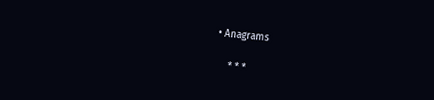• Anagrams

    * * *